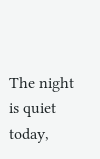The night is quiet today,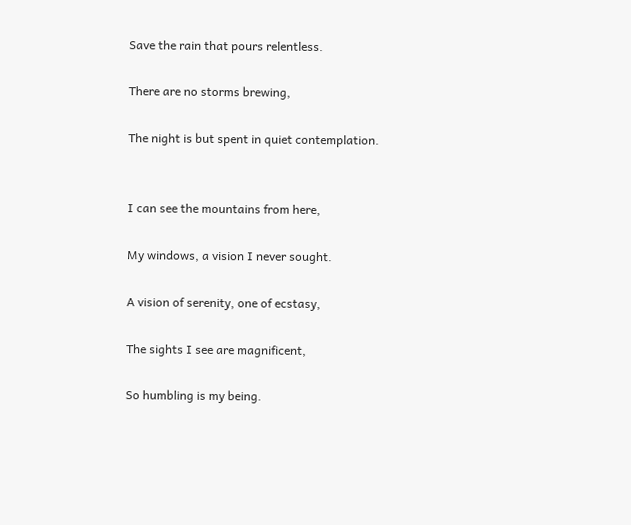Save the rain that pours relentless.

There are no storms brewing,

The night is but spent in quiet contemplation.


I can see the mountains from here,

My windows, a vision I never sought.

A vision of serenity, one of ecstasy,

The sights I see are magnificent,

So humbling is my being.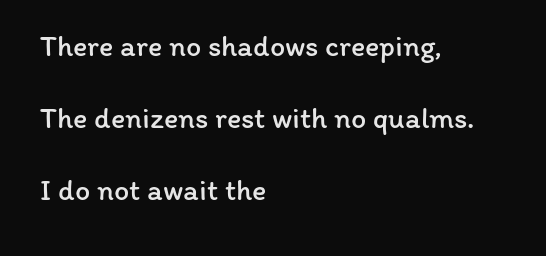There are no shadows creeping,

The denizens rest with no qualms.

I do not await the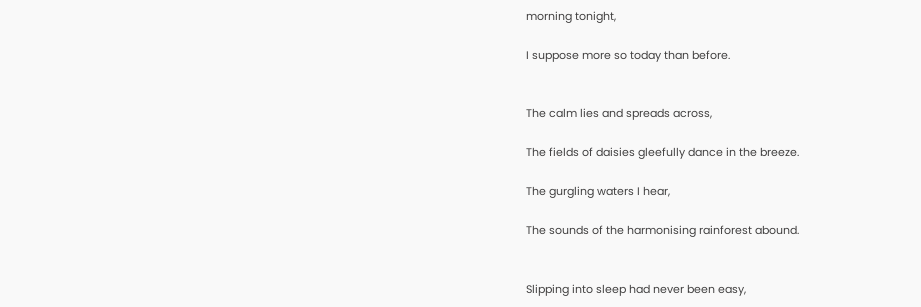morning tonight,

I suppose more so today than before.


The calm lies and spreads across,

The fields of daisies gleefully dance in the breeze.

The gurgling waters I hear,

The sounds of the harmonising rainforest abound.


Slipping into sleep had never been easy,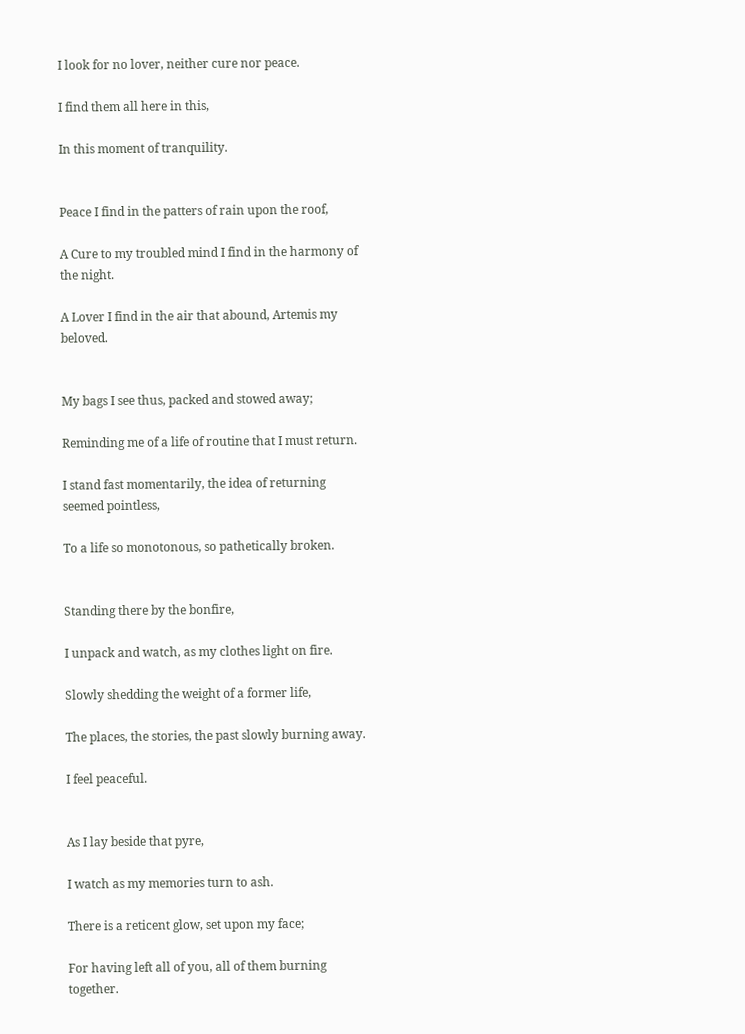I look for no lover, neither cure nor peace.

I find them all here in this,

In this moment of tranquility.


Peace I find in the patters of rain upon the roof,

A Cure to my troubled mind I find in the harmony of the night.

A Lover I find in the air that abound, Artemis my beloved.


My bags I see thus, packed and stowed away;

Reminding me of a life of routine that I must return.

I stand fast momentarily, the idea of returning seemed pointless,

To a life so monotonous, so pathetically broken.


Standing there by the bonfire,

I unpack and watch, as my clothes light on fire.

Slowly shedding the weight of a former life,

The places, the stories, the past slowly burning away.

I feel peaceful.


As I lay beside that pyre,

I watch as my memories turn to ash.

There is a reticent glow, set upon my face;

For having left all of you, all of them burning together.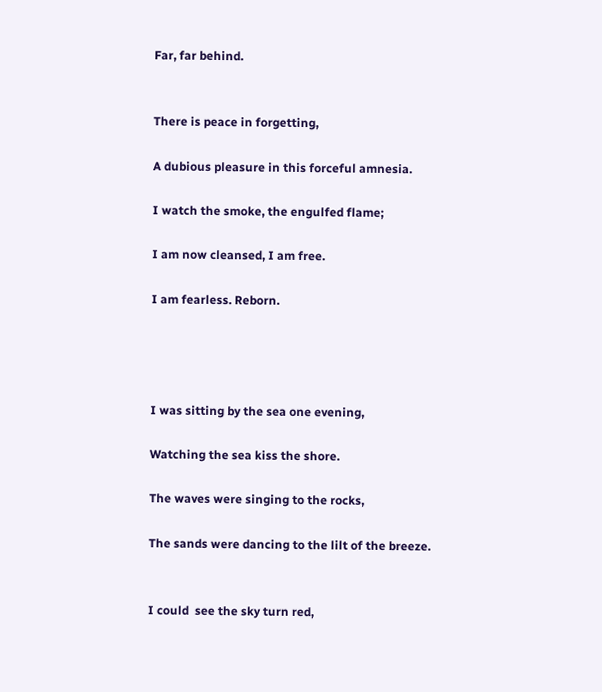Far, far behind.


There is peace in forgetting,

A dubious pleasure in this forceful amnesia.

I watch the smoke, the engulfed flame;

I am now cleansed, I am free.

I am fearless. Reborn.




I was sitting by the sea one evening,

Watching the sea kiss the shore.

The waves were singing to the rocks,

The sands were dancing to the lilt of the breeze.


I could  see the sky turn red,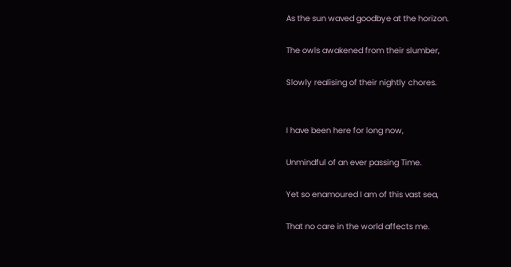As the sun waved goodbye at the horizon.

The owls awakened from their slumber,

Slowly realising of their nightly chores.


I have been here for long now,

Unmindful of an ever passing Time.

Yet so enamoured I am of this vast sea,

That no care in the world affects me.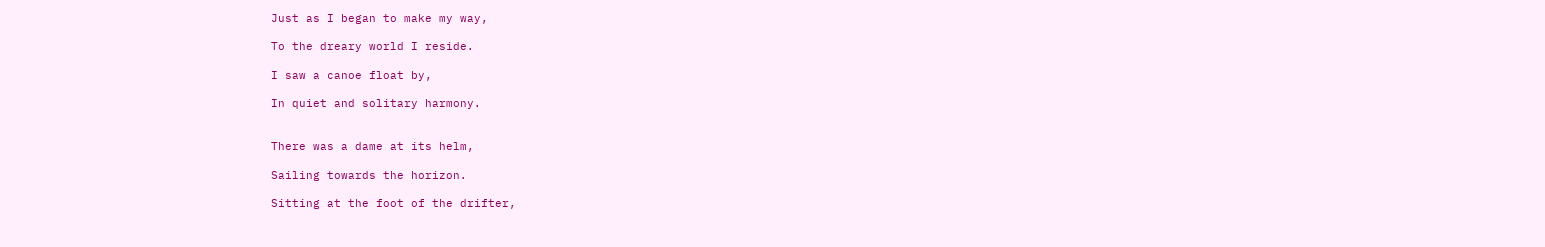Just as I began to make my way,

To the dreary world I reside.

I saw a canoe float by,

In quiet and solitary harmony.


There was a dame at its helm,

Sailing towards the horizon.

Sitting at the foot of the drifter,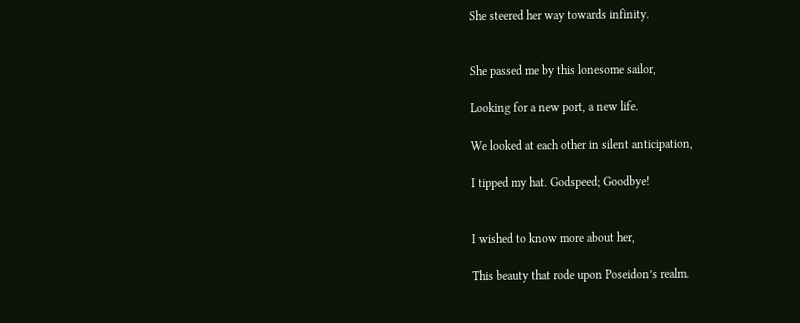She steered her way towards infinity.


She passed me by this lonesome sailor,

Looking for a new port, a new life.

We looked at each other in silent anticipation,

I tipped my hat. Godspeed; Goodbye!


I wished to know more about her,

This beauty that rode upon Poseidon’s realm.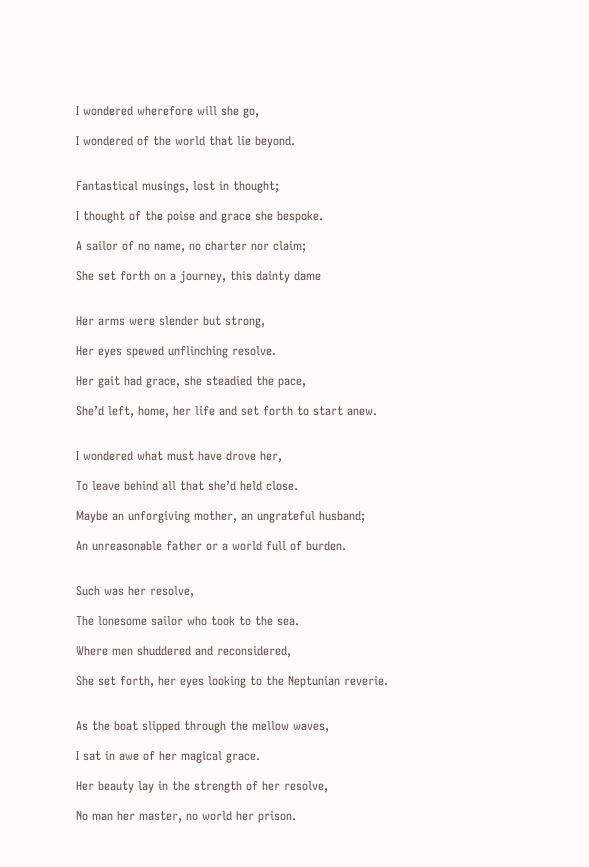I wondered wherefore will she go,

I wondered of the world that lie beyond.


Fantastical musings, lost in thought;

I thought of the poise and grace she bespoke.

A sailor of no name, no charter nor claim;

She set forth on a journey, this dainty dame


Her arms were slender but strong,

Her eyes spewed unflinching resolve.

Her gait had grace, she steadied the pace,

She’d left, home, her life and set forth to start anew.


I wondered what must have drove her,

To leave behind all that she’d held close.

Maybe an unforgiving mother, an ungrateful husband;

An unreasonable father or a world full of burden.


Such was her resolve,

The lonesome sailor who took to the sea.

Where men shuddered and reconsidered,

She set forth, her eyes looking to the Neptunian reverie.


As the boat slipped through the mellow waves,

I sat in awe of her magical grace.

Her beauty lay in the strength of her resolve,

No man her master, no world her prison.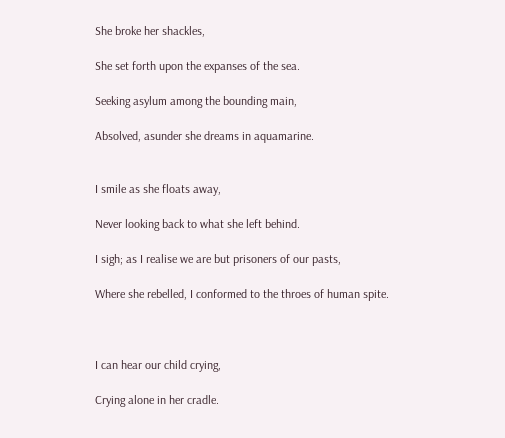She broke her shackles,

She set forth upon the expanses of the sea.

Seeking asylum among the bounding main,

Absolved, asunder she dreams in aquamarine.


I smile as she floats away,

Never looking back to what she left behind.

I sigh; as I realise we are but prisoners of our pasts,

Where she rebelled, I conformed to the throes of human spite.



I can hear our child crying,

Crying alone in her cradle.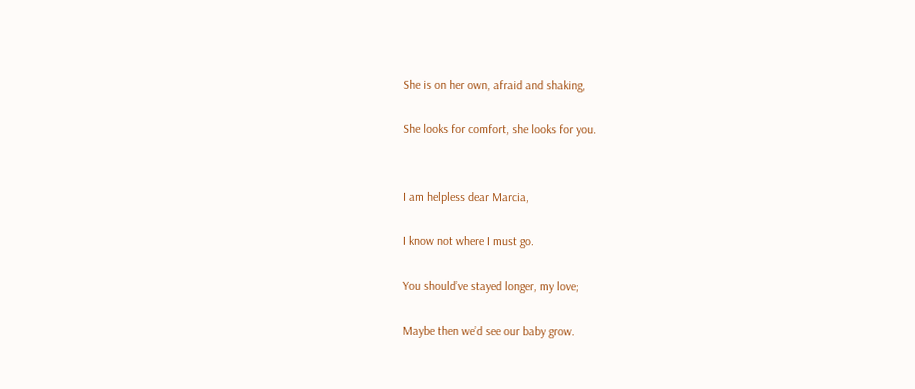She is on her own, afraid and shaking,

She looks for comfort, she looks for you.


I am helpless dear Marcia,

I know not where I must go.

You should’ve stayed longer, my love;

Maybe then we’d see our baby grow.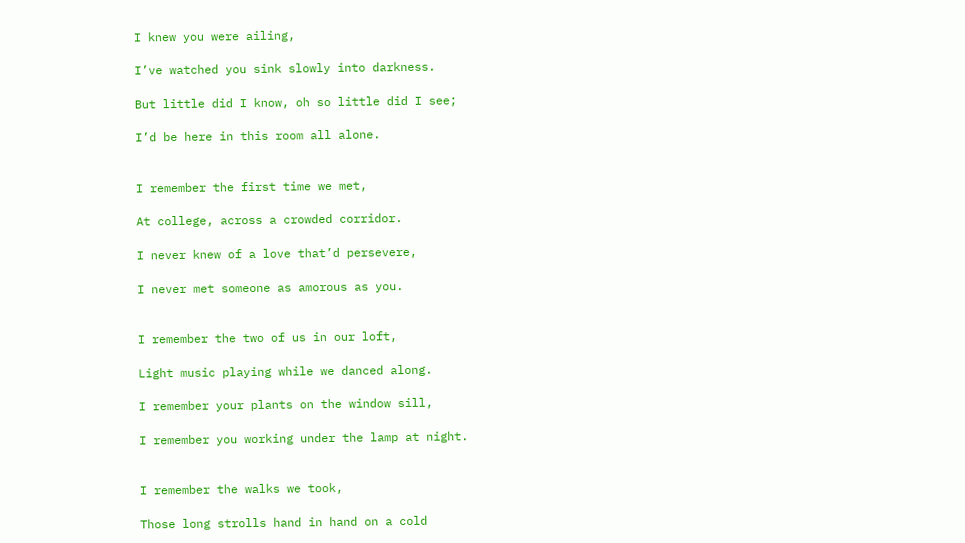I knew you were ailing,

I’ve watched you sink slowly into darkness.

But little did I know, oh so little did I see;

I’d be here in this room all alone.


I remember the first time we met,

At college, across a crowded corridor.

I never knew of a love that’d persevere,

I never met someone as amorous as you.


I remember the two of us in our loft,

Light music playing while we danced along.

I remember your plants on the window sill,

I remember you working under the lamp at night.


I remember the walks we took,

Those long strolls hand in hand on a cold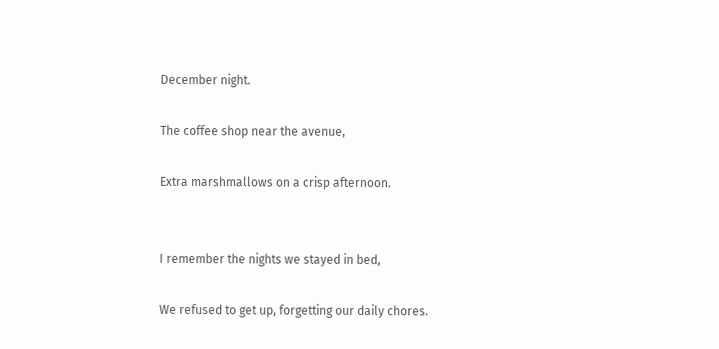December night.

The coffee shop near the avenue,

Extra marshmallows on a crisp afternoon.


I remember the nights we stayed in bed,

We refused to get up, forgetting our daily chores.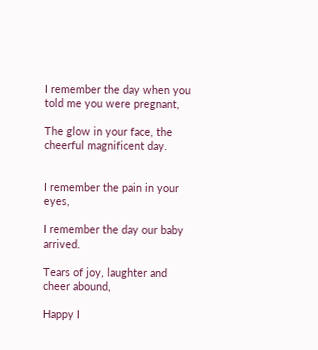I remember the day when you told me you were pregnant,

The glow in your face, the cheerful magnificent day.


I remember the pain in your eyes,

I remember the day our baby arrived.

Tears of joy, laughter and cheer abound,

Happy I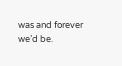was and forever we’d be.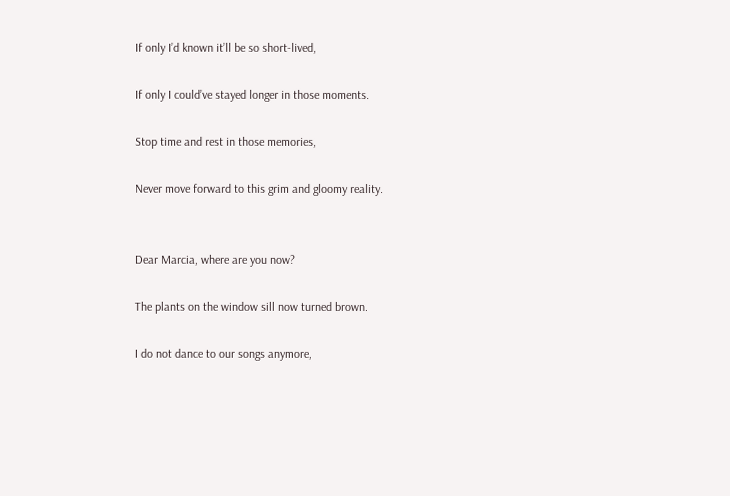If only I’d known it’ll be so short-lived,

If only I could’ve stayed longer in those moments.

Stop time and rest in those memories,

Never move forward to this grim and gloomy reality.


Dear Marcia, where are you now?

The plants on the window sill now turned brown.

I do not dance to our songs anymore,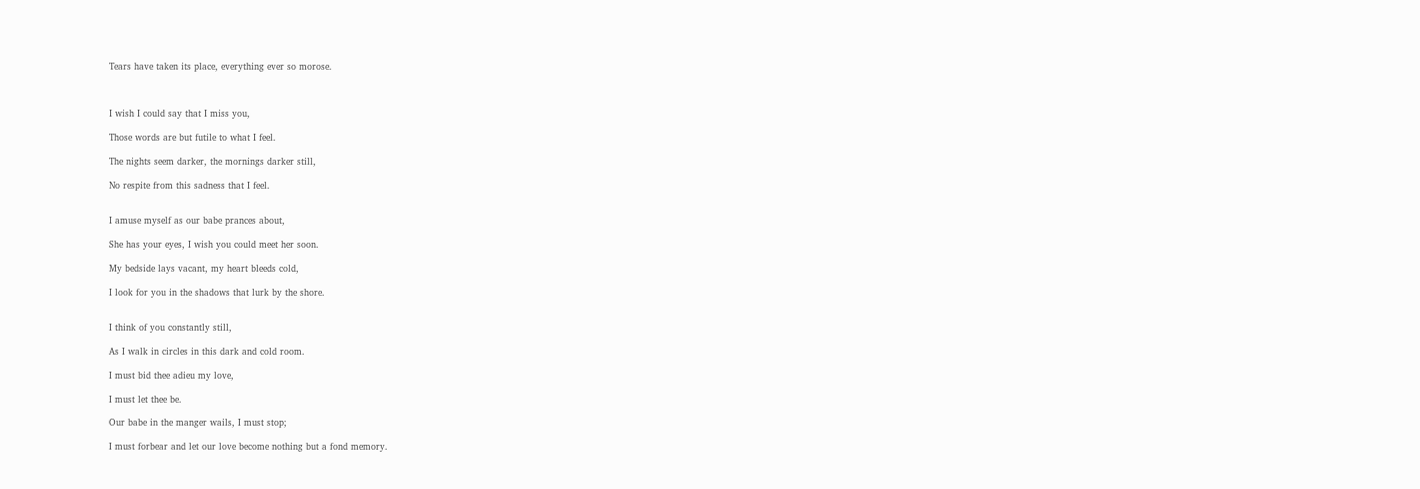Tears have taken its place, everything ever so morose.



I wish I could say that I miss you,

Those words are but futile to what I feel.

The nights seem darker, the mornings darker still,

No respite from this sadness that I feel.


I amuse myself as our babe prances about,

She has your eyes, I wish you could meet her soon.

My bedside lays vacant, my heart bleeds cold,

I look for you in the shadows that lurk by the shore.


I think of you constantly still,

As I walk in circles in this dark and cold room.

I must bid thee adieu my love,

I must let thee be.

Our babe in the manger wails, I must stop;

I must forbear and let our love become nothing but a fond memory.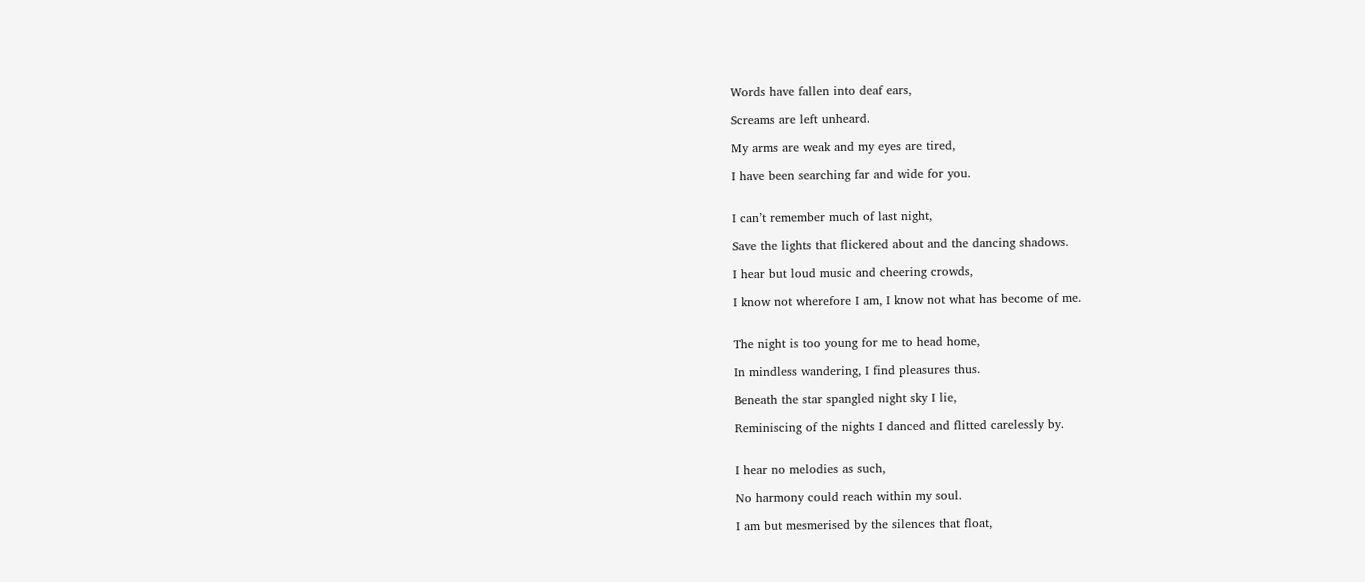Words have fallen into deaf ears,

Screams are left unheard.

My arms are weak and my eyes are tired,

I have been searching far and wide for you.


I can’t remember much of last night,

Save the lights that flickered about and the dancing shadows.

I hear but loud music and cheering crowds,

I know not wherefore I am, I know not what has become of me.


The night is too young for me to head home,

In mindless wandering, I find pleasures thus.

Beneath the star spangled night sky I lie,

Reminiscing of the nights I danced and flitted carelessly by.


I hear no melodies as such,

No harmony could reach within my soul.

I am but mesmerised by the silences that float,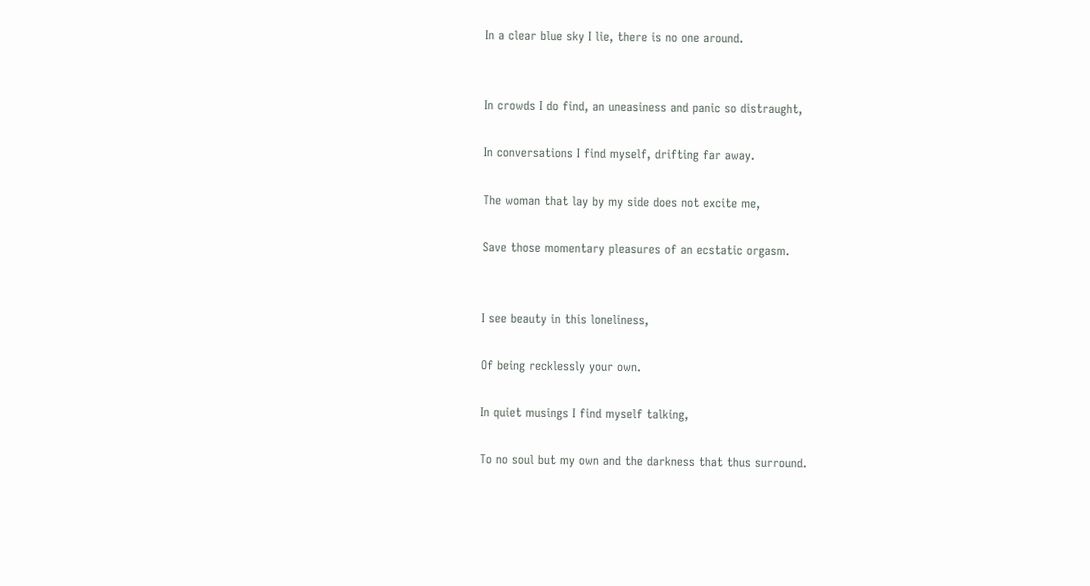In a clear blue sky I lie, there is no one around.


In crowds I do find, an uneasiness and panic so distraught,

In conversations I find myself, drifting far away.

The woman that lay by my side does not excite me,

Save those momentary pleasures of an ecstatic orgasm.


I see beauty in this loneliness,

Of being recklessly your own.

In quiet musings I find myself talking,

To no soul but my own and the darkness that thus surround.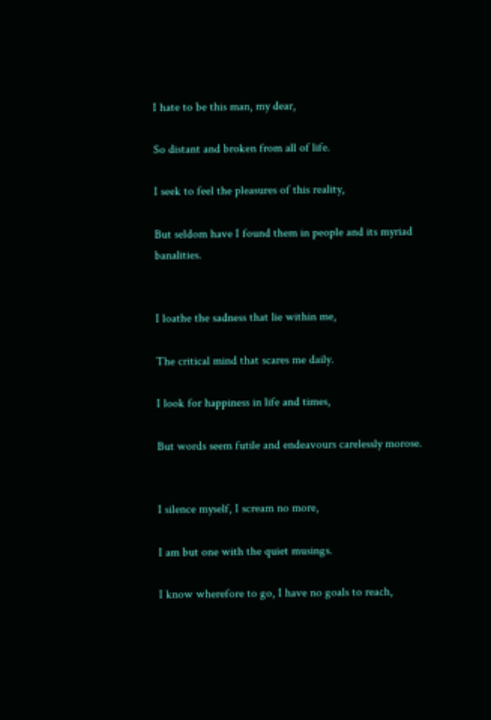I hate to be this man, my dear,

So distant and broken from all of life.

I seek to feel the pleasures of this reality,

But seldom have I found them in people and its myriad banalities.


I loathe the sadness that lie within me,

The critical mind that scares me daily.

I look for happiness in life and times,

But words seem futile and endeavours carelessly morose.


I silence myself, I scream no more,

I am but one with the quiet musings.

I know wherefore to go, I have no goals to reach,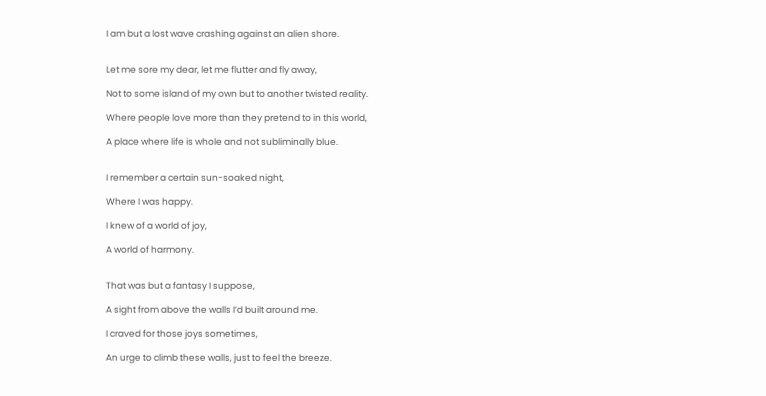I am but a lost wave crashing against an alien shore.


Let me sore my dear, let me flutter and fly away,

Not to some island of my own but to another twisted reality.

Where people love more than they pretend to in this world,

A place where life is whole and not subliminally blue.


I remember a certain sun-soaked night,

Where I was happy.

I knew of a world of joy,

A world of harmony.


That was but a fantasy I suppose,

A sight from above the walls I’d built around me.

I craved for those joys sometimes,

An urge to climb these walls, just to feel the breeze.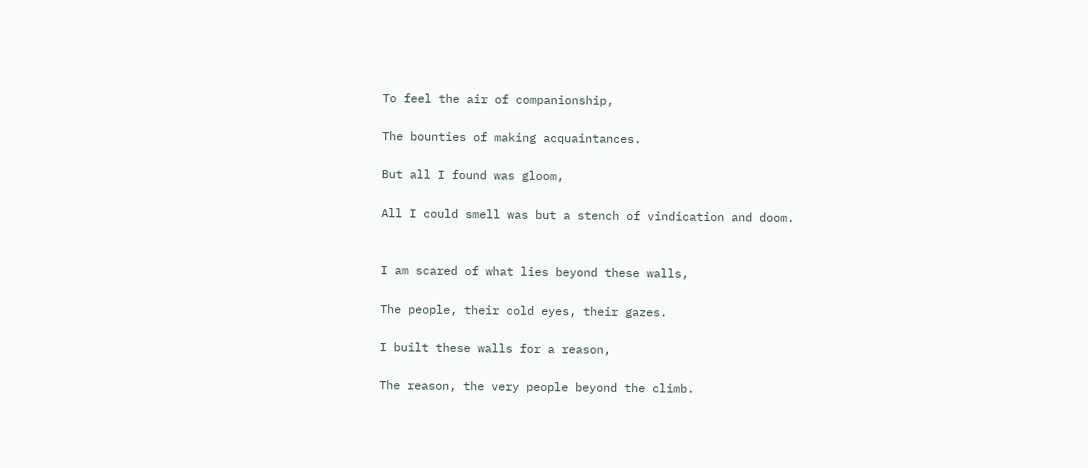To feel the air of companionship,

The bounties of making acquaintances.

But all I found was gloom,

All I could smell was but a stench of vindication and doom.


I am scared of what lies beyond these walls,

The people, their cold eyes, their gazes.

I built these walls for a reason,

The reason, the very people beyond the climb.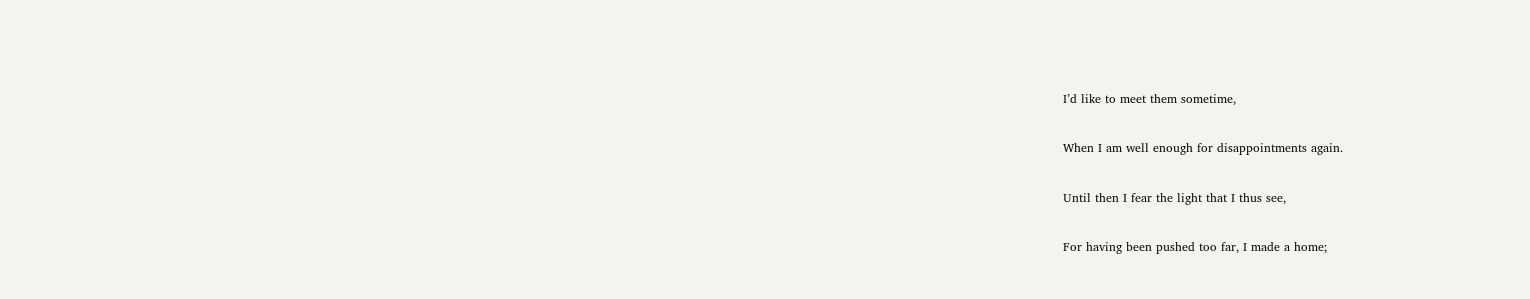I’d like to meet them sometime,

When I am well enough for disappointments again.

Until then I fear the light that I thus see,

For having been pushed too far, I made a home;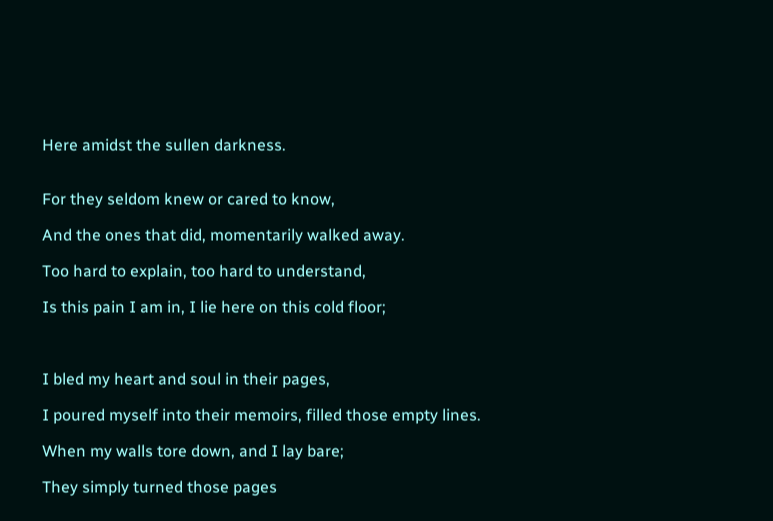Here amidst the sullen darkness.


For they seldom knew or cared to know,

And the ones that did, momentarily walked away.

Too hard to explain, too hard to understand,

Is this pain I am in, I lie here on this cold floor;



I bled my heart and soul in their pages,

I poured myself into their memoirs, filled those empty lines.

When my walls tore down, and I lay bare;

They simply turned those pages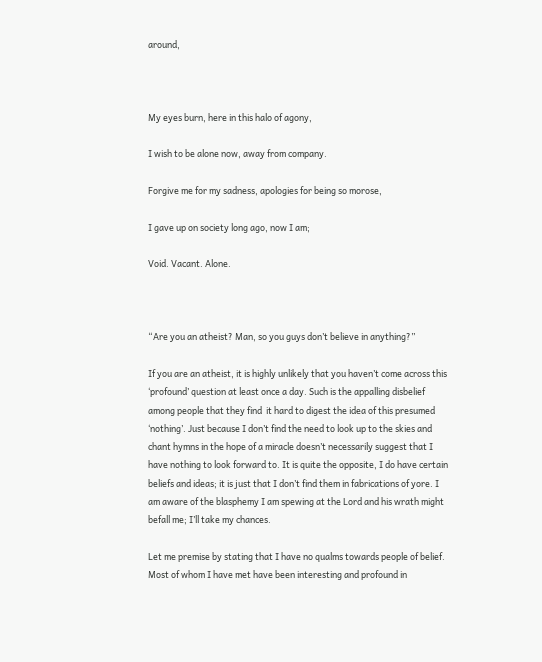around,



My eyes burn, here in this halo of agony,

I wish to be alone now, away from company.

Forgive me for my sadness, apologies for being so morose,

I gave up on society long ago, now I am;

Void. Vacant. Alone.



“Are you an atheist? Man, so you guys don’t believe in anything?”

If you are an atheist, it is highly unlikely that you haven’t come across this ‘profound’ question at least once a day. Such is the appalling disbelief among people that they find  it hard to digest the idea of this presumed ‘nothing’. Just because I don’t find the need to look up to the skies and chant hymns in the hope of a miracle doesn’t necessarily suggest that I have nothing to look forward to. It is quite the opposite, I do have certain beliefs and ideas; it is just that I don’t find them in fabrications of yore. I am aware of the blasphemy I am spewing at the Lord and his wrath might befall me; I’ll take my chances.

Let me premise by stating that I have no qualms towards people of belief. Most of whom I have met have been interesting and profound in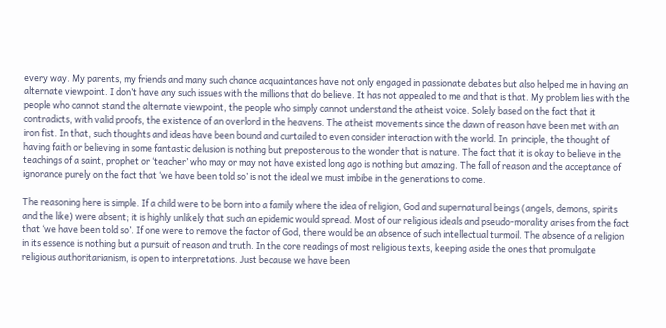every way. My parents, my friends and many such chance acquaintances have not only engaged in passionate debates but also helped me in having an alternate viewpoint. I don’t have any such issues with the millions that do believe. It has not appealed to me and that is that. My problem lies with the people who cannot stand the alternate viewpoint, the people who simply cannot understand the atheist voice. Solely based on the fact that it contradicts, with valid proofs, the existence of an overlord in the heavens. The atheist movements since the dawn of reason have been met with an iron fist. In that, such thoughts and ideas have been bound and curtailed to even consider interaction with the world. In  principle, the thought of having faith or believing in some fantastic delusion is nothing but preposterous to the wonder that is nature. The fact that it is okay to believe in the teachings of a saint, prophet or ‘teacher’ who may or may not have existed long ago is nothing but amazing. The fall of reason and the acceptance of ignorance purely on the fact that ‘we have been told so’ is not the ideal we must imbibe in the generations to come.

The reasoning here is simple. If a child were to be born into a family where the idea of religion, God and supernatural beings (angels, demons, spirits and the like) were absent; it is highly unlikely that such an epidemic would spread. Most of our religious ideals and pseudo-morality arises from the fact that ‘we have been told so’. If one were to remove the factor of God, there would be an absence of such intellectual turmoil. The absence of a religion in its essence is nothing but a pursuit of reason and truth. In the core readings of most religious texts, keeping aside the ones that promulgate religious authoritarianism, is open to interpretations. Just because we have been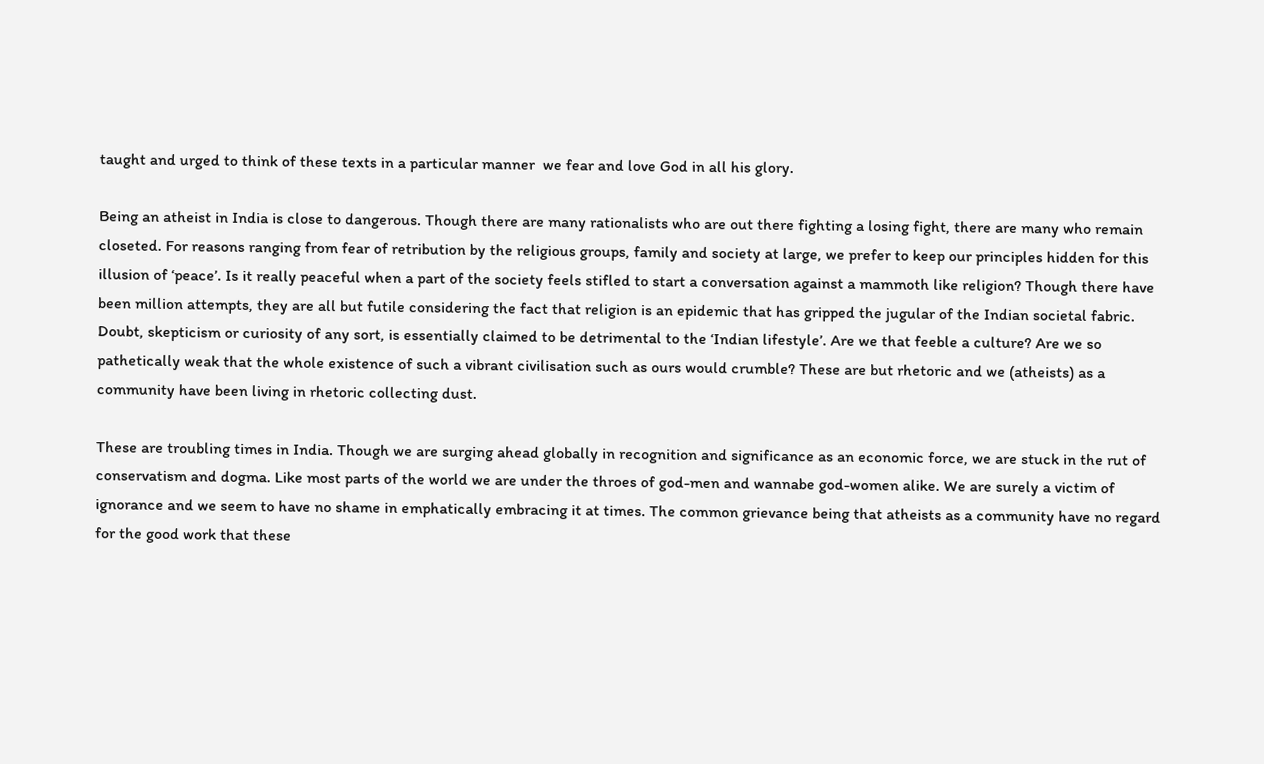taught and urged to think of these texts in a particular manner  we fear and love God in all his glory.

Being an atheist in India is close to dangerous. Though there are many rationalists who are out there fighting a losing fight, there are many who remain closeted. For reasons ranging from fear of retribution by the religious groups, family and society at large, we prefer to keep our principles hidden for this illusion of ‘peace’. Is it really peaceful when a part of the society feels stifled to start a conversation against a mammoth like religion? Though there have been million attempts, they are all but futile considering the fact that religion is an epidemic that has gripped the jugular of the Indian societal fabric. Doubt, skepticism or curiosity of any sort, is essentially claimed to be detrimental to the ‘Indian lifestyle’. Are we that feeble a culture? Are we so pathetically weak that the whole existence of such a vibrant civilisation such as ours would crumble? These are but rhetoric and we (atheists) as a community have been living in rhetoric collecting dust.

These are troubling times in India. Though we are surging ahead globally in recognition and significance as an economic force, we are stuck in the rut of conservatism and dogma. Like most parts of the world we are under the throes of god-men and wannabe god-women alike. We are surely a victim of ignorance and we seem to have no shame in emphatically embracing it at times. The common grievance being that atheists as a community have no regard for the good work that these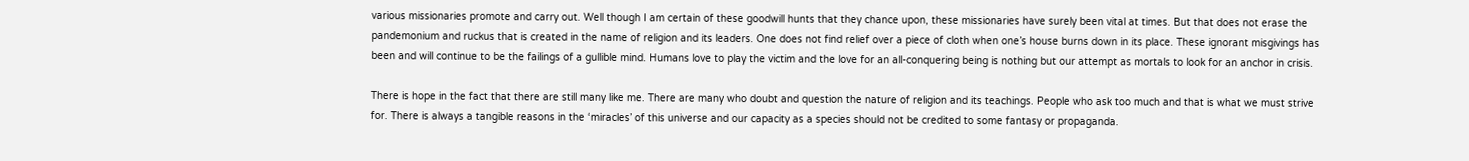various missionaries promote and carry out. Well though I am certain of these goodwill hunts that they chance upon, these missionaries have surely been vital at times. But that does not erase the pandemonium and ruckus that is created in the name of religion and its leaders. One does not find relief over a piece of cloth when one’s house burns down in its place. These ignorant misgivings has been and will continue to be the failings of a gullible mind. Humans love to play the victim and the love for an all-conquering being is nothing but our attempt as mortals to look for an anchor in crisis.

There is hope in the fact that there are still many like me. There are many who doubt and question the nature of religion and its teachings. People who ask too much and that is what we must strive for. There is always a tangible reasons in the ‘miracles’ of this universe and our capacity as a species should not be credited to some fantasy or propaganda.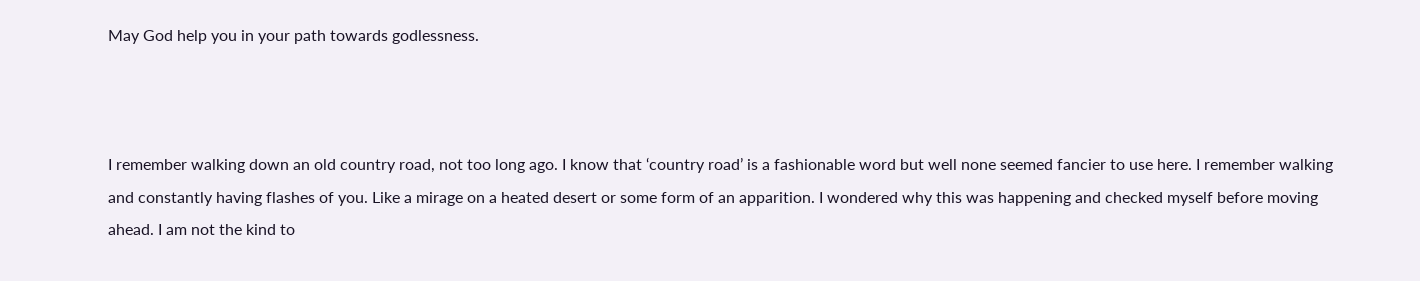May God help you in your path towards godlessness.



I remember walking down an old country road, not too long ago. I know that ‘country road’ is a fashionable word but well none seemed fancier to use here. I remember walking and constantly having flashes of you. Like a mirage on a heated desert or some form of an apparition. I wondered why this was happening and checked myself before moving ahead. I am not the kind to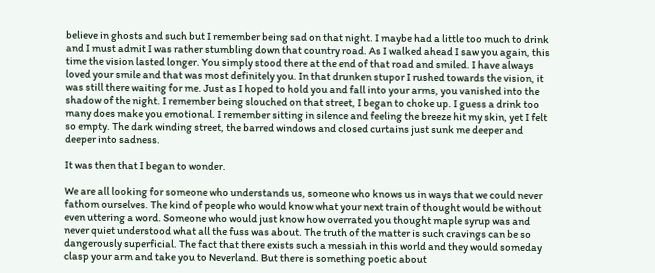believe in ghosts and such but I remember being sad on that night. I maybe had a little too much to drink and I must admit I was rather stumbling down that country road. As I walked ahead I saw you again, this time the vision lasted longer. You simply stood there at the end of that road and smiled. I have always loved your smile and that was most definitely you. In that drunken stupor I rushed towards the vision, it was still there waiting for me. Just as I hoped to hold you and fall into your arms, you vanished into the shadow of the night. I remember being slouched on that street, I began to choke up. I guess a drink too many does make you emotional. I remember sitting in silence and feeling the breeze hit my skin, yet I felt so empty. The dark winding street, the barred windows and closed curtains just sunk me deeper and deeper into sadness.

It was then that I began to wonder.

We are all looking for someone who understands us, someone who knows us in ways that we could never fathom ourselves. The kind of people who would know what your next train of thought would be without even uttering a word. Someone who would just know how overrated you thought maple syrup was and never quiet understood what all the fuss was about. The truth of the matter is such cravings can be so dangerously superficial. The fact that there exists such a messiah in this world and they would someday clasp your arm and take you to Neverland. But there is something poetic about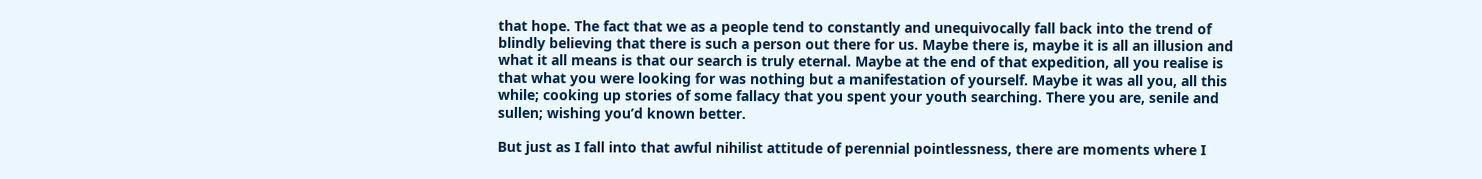that hope. The fact that we as a people tend to constantly and unequivocally fall back into the trend of blindly believing that there is such a person out there for us. Maybe there is, maybe it is all an illusion and what it all means is that our search is truly eternal. Maybe at the end of that expedition, all you realise is that what you were looking for was nothing but a manifestation of yourself. Maybe it was all you, all this while; cooking up stories of some fallacy that you spent your youth searching. There you are, senile and sullen; wishing you’d known better.

But just as I fall into that awful nihilist attitude of perennial pointlessness, there are moments where I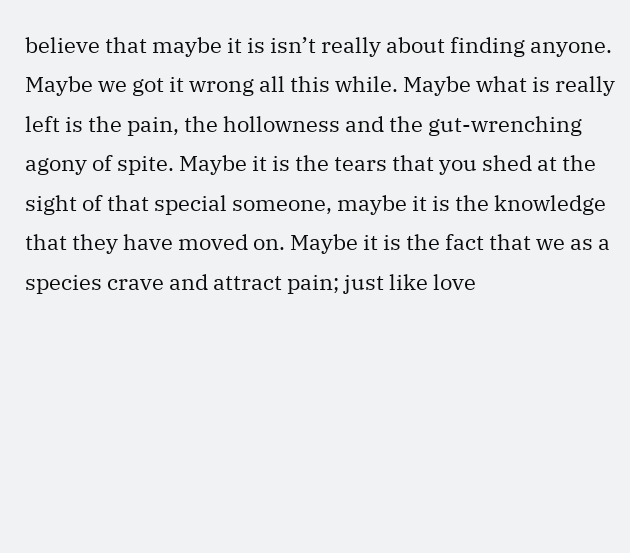believe that maybe it is isn’t really about finding anyone. Maybe we got it wrong all this while. Maybe what is really left is the pain, the hollowness and the gut-wrenching agony of spite. Maybe it is the tears that you shed at the sight of that special someone, maybe it is the knowledge that they have moved on. Maybe it is the fact that we as a species crave and attract pain; just like love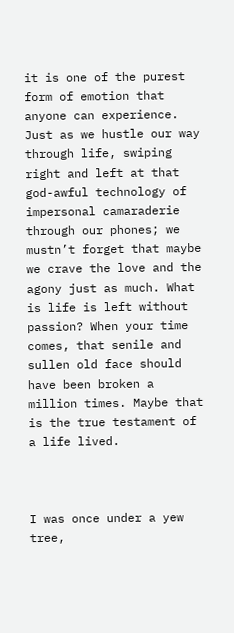it is one of the purest form of emotion that anyone can experience. Just as we hustle our way through life, swiping right and left at that god-awful technology of impersonal camaraderie through our phones; we mustn’t forget that maybe we crave the love and the agony just as much. What is life is left without passion? When your time comes, that senile and sullen old face should have been broken a million times. Maybe that is the true testament of a life lived.



I was once under a yew tree,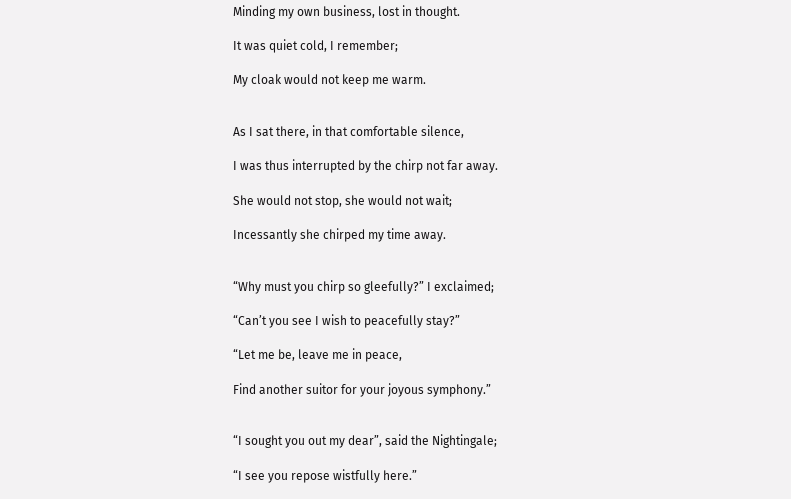Minding my own business, lost in thought.

It was quiet cold, I remember;

My cloak would not keep me warm.


As I sat there, in that comfortable silence,

I was thus interrupted by the chirp not far away.

She would not stop, she would not wait;

Incessantly she chirped my time away.


“Why must you chirp so gleefully?” I exclaimed;

“Can’t you see I wish to peacefully stay?”

“Let me be, leave me in peace,

Find another suitor for your joyous symphony.”


“I sought you out my dear”, said the Nightingale;

“I see you repose wistfully here.”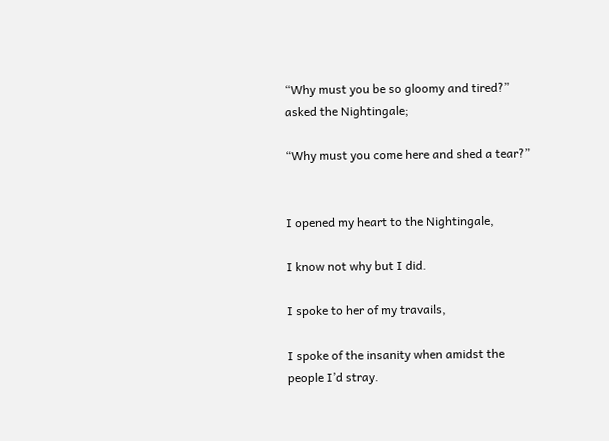“Why must you be so gloomy and tired?” asked the Nightingale;

“Why must you come here and shed a tear?”


I opened my heart to the Nightingale,

I know not why but I did.

I spoke to her of my travails,

I spoke of the insanity when amidst the people I’d stray.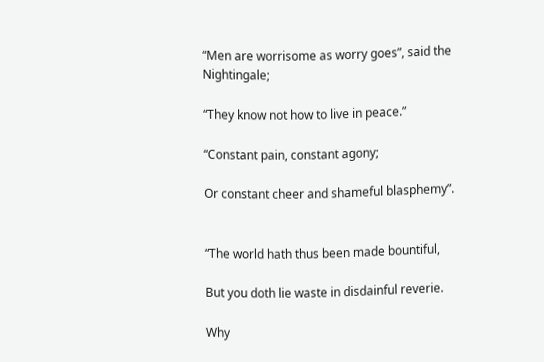“Men are worrisome as worry goes”, said the Nightingale;

“They know not how to live in peace.”

“Constant pain, constant agony;

Or constant cheer and shameful blasphemy”.


“The world hath thus been made bountiful,

But you doth lie waste in disdainful reverie.

Why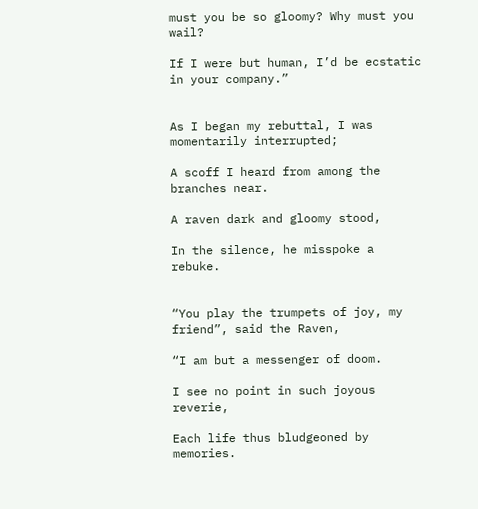must you be so gloomy? Why must you wail?

If I were but human, I’d be ecstatic in your company.”


As I began my rebuttal, I was momentarily interrupted;

A scoff I heard from among the branches near.

A raven dark and gloomy stood,

In the silence, he misspoke a rebuke.


“You play the trumpets of joy, my friend”, said the Raven,

“I am but a messenger of doom.

I see no point in such joyous reverie,

Each life thus bludgeoned by memories.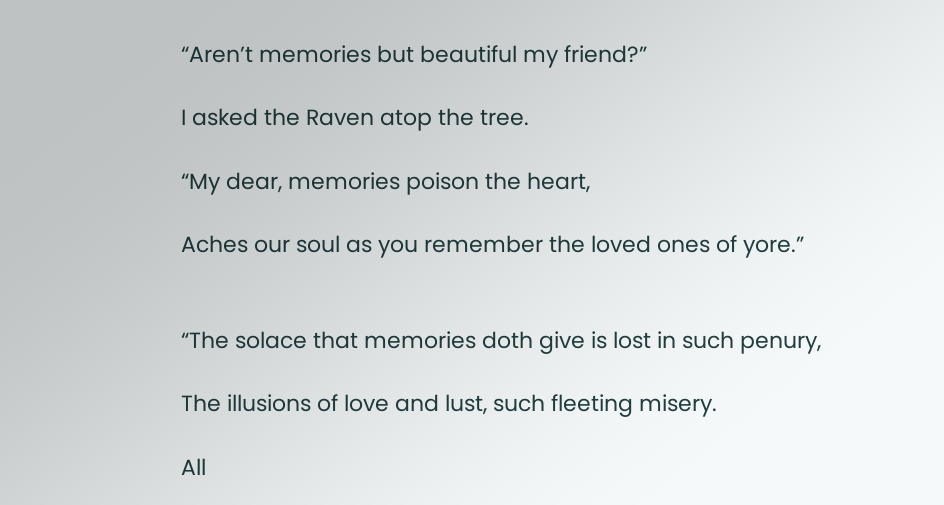“Aren’t memories but beautiful my friend?”

I asked the Raven atop the tree.

“My dear, memories poison the heart,

Aches our soul as you remember the loved ones of yore.”


“The solace that memories doth give is lost in such penury,

The illusions of love and lust, such fleeting misery.

All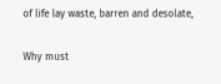of life lay waste, barren and desolate,

Why must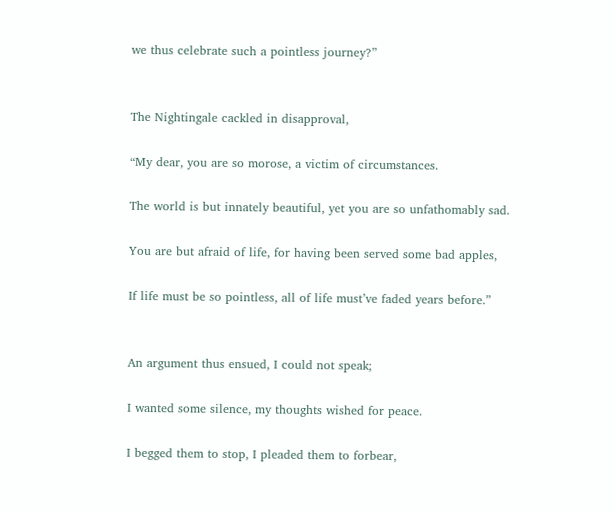we thus celebrate such a pointless journey?”


The Nightingale cackled in disapproval,

“My dear, you are so morose, a victim of circumstances.

The world is but innately beautiful, yet you are so unfathomably sad.

You are but afraid of life, for having been served some bad apples,

If life must be so pointless, all of life must’ve faded years before.”


An argument thus ensued, I could not speak;

I wanted some silence, my thoughts wished for peace.

I begged them to stop, I pleaded them to forbear,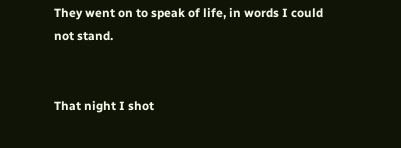They went on to speak of life, in words I could not stand.


That night I shot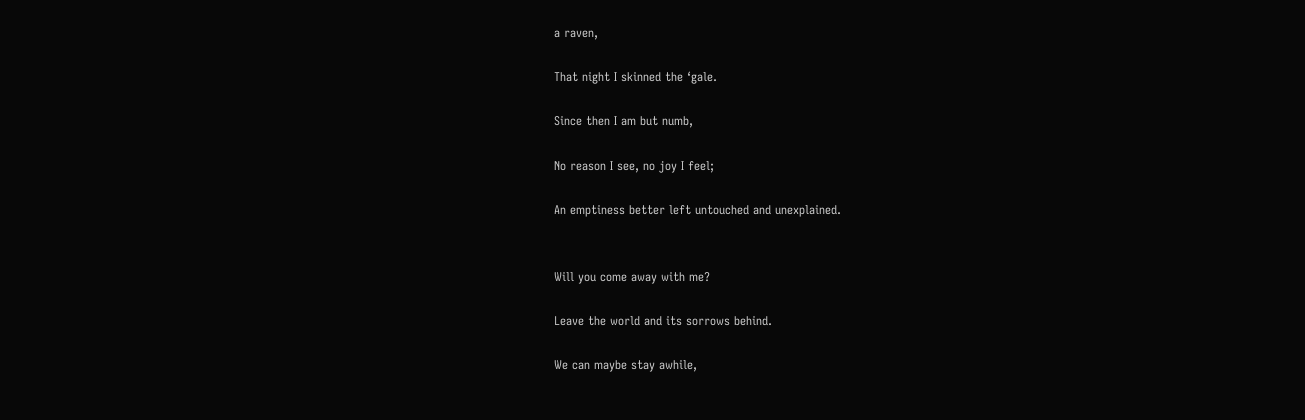a raven,

That night I skinned the ‘gale.

Since then I am but numb,

No reason I see, no joy I feel;

An emptiness better left untouched and unexplained.


Will you come away with me?

Leave the world and its sorrows behind.

We can maybe stay awhile,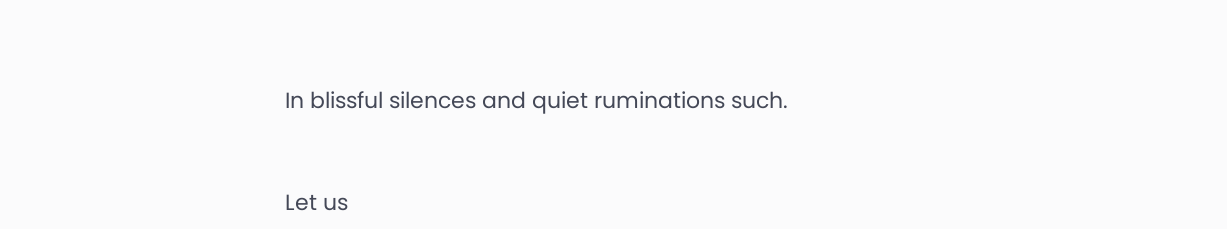In blissful silences and quiet ruminations such.


Let us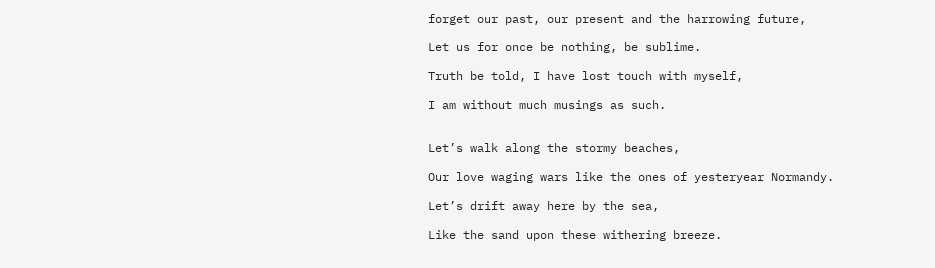forget our past, our present and the harrowing future,

Let us for once be nothing, be sublime.

Truth be told, I have lost touch with myself,

I am without much musings as such.


Let’s walk along the stormy beaches,

Our love waging wars like the ones of yesteryear Normandy.

Let’s drift away here by the sea,

Like the sand upon these withering breeze.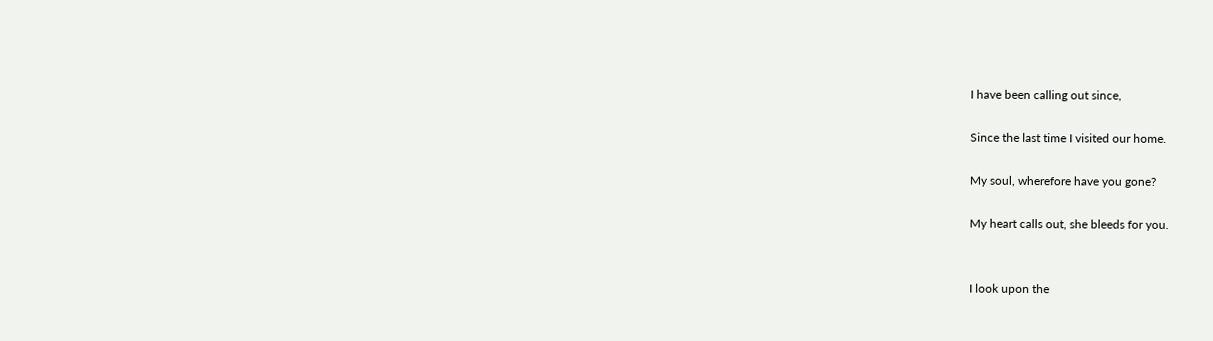I have been calling out since,

Since the last time I visited our home.

My soul, wherefore have you gone?

My heart calls out, she bleeds for you.


I look upon the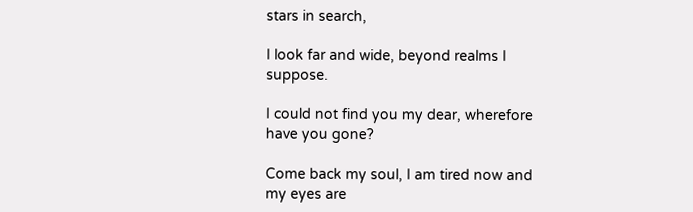stars in search,

I look far and wide, beyond realms I suppose.

I could not find you my dear, wherefore have you gone?

Come back my soul, I am tired now and my eyes are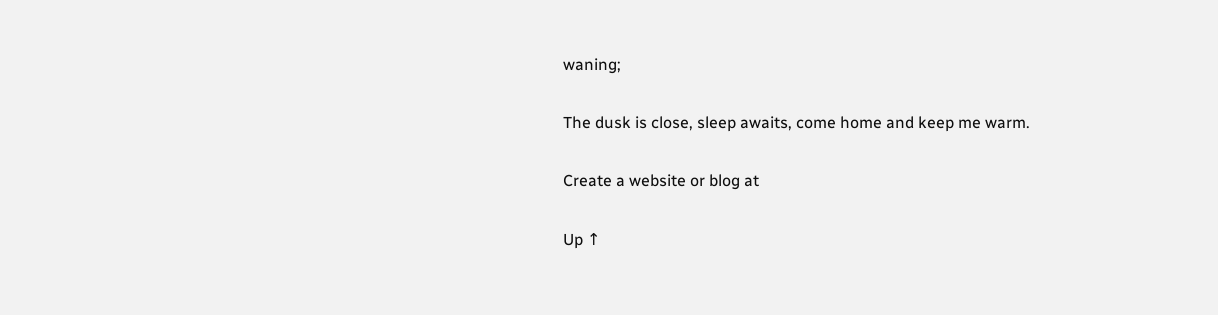waning;

The dusk is close, sleep awaits, come home and keep me warm.

Create a website or blog at

Up ↑